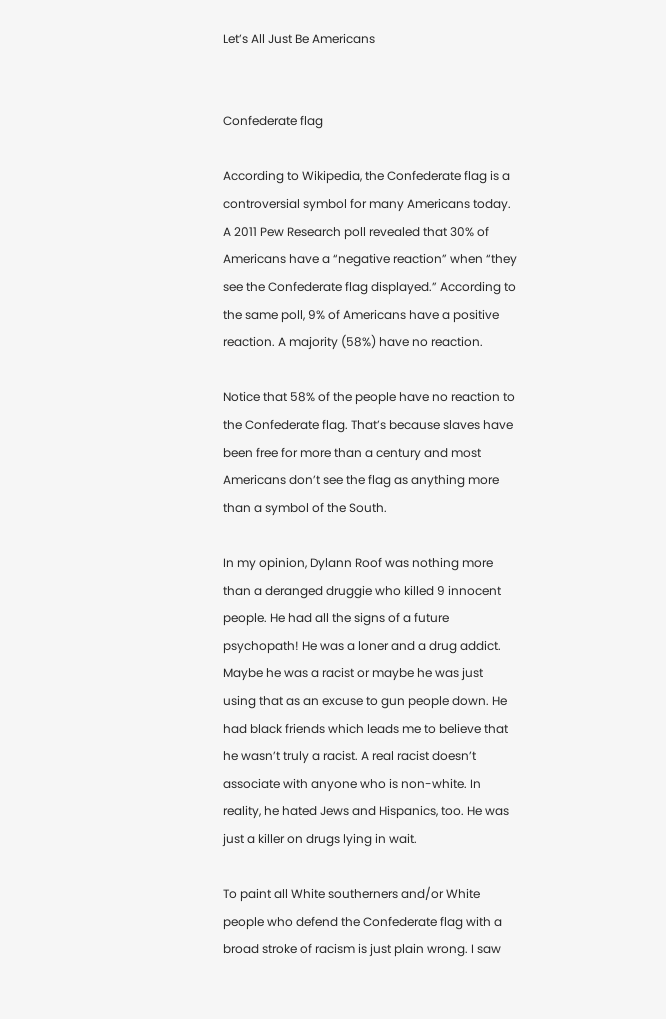Let’s All Just Be Americans


Confederate flag

According to Wikipedia, the Confederate flag is a controversial symbol for many Americans today. A 2011 Pew Research poll revealed that 30% of Americans have a “negative reaction” when “they see the Confederate flag displayed.” According to the same poll, 9% of Americans have a positive reaction. A majority (58%) have no reaction.

Notice that 58% of the people have no reaction to the Confederate flag. That’s because slaves have been free for more than a century and most Americans don’t see the flag as anything more than a symbol of the South.

In my opinion, Dylann Roof was nothing more than a deranged druggie who killed 9 innocent people. He had all the signs of a future psychopath! He was a loner and a drug addict. Maybe he was a racist or maybe he was just using that as an excuse to gun people down. He had black friends which leads me to believe that he wasn’t truly a racist. A real racist doesn’t associate with anyone who is non-white. In reality, he hated Jews and Hispanics, too. He was just a killer on drugs lying in wait.

To paint all White southerners and/or White people who defend the Confederate flag with a broad stroke of racism is just plain wrong. I saw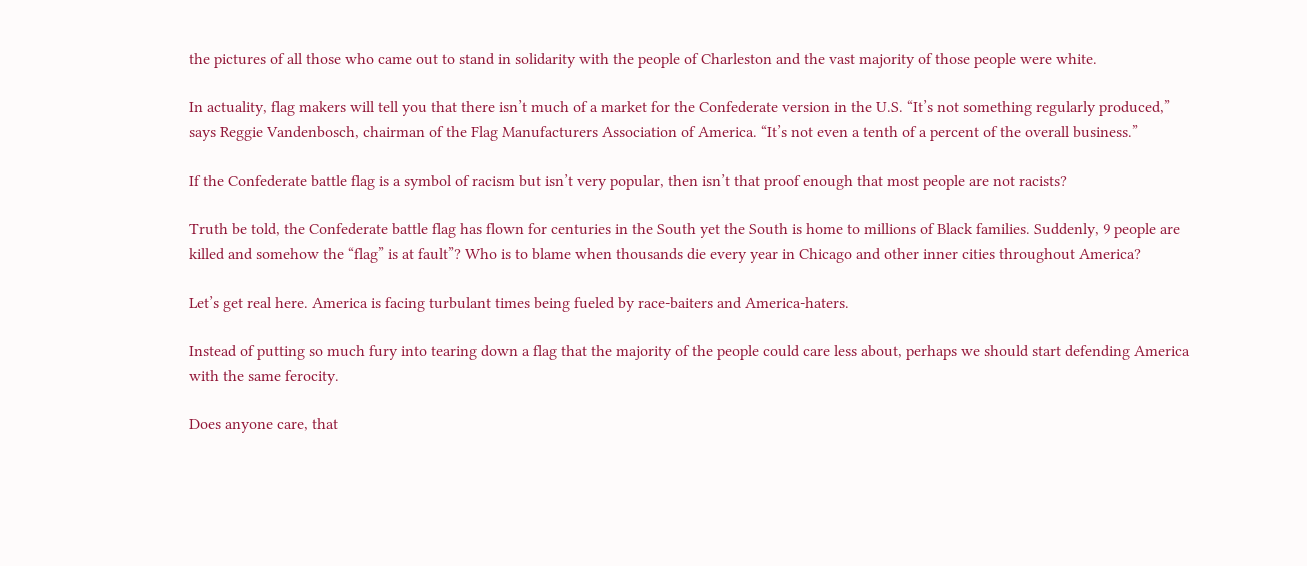the pictures of all those who came out to stand in solidarity with the people of Charleston and the vast majority of those people were white.

In actuality, flag makers will tell you that there isn’t much of a market for the Confederate version in the U.S. “It’s not something regularly produced,” says Reggie Vandenbosch, chairman of the Flag Manufacturers Association of America. “It’s not even a tenth of a percent of the overall business.”

If the Confederate battle flag is a symbol of racism but isn’t very popular, then isn’t that proof enough that most people are not racists?

Truth be told, the Confederate battle flag has flown for centuries in the South yet the South is home to millions of Black families. Suddenly, 9 people are killed and somehow the “flag” is at fault”? Who is to blame when thousands die every year in Chicago and other inner cities throughout America?

Let’s get real here. America is facing turbulant times being fueled by race-baiters and America-haters.

Instead of putting so much fury into tearing down a flag that the majority of the people could care less about, perhaps we should start defending America with the same ferocity.

Does anyone care, that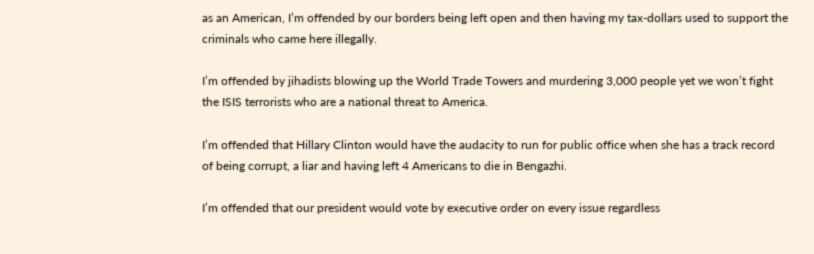as an American, I’m offended by our borders being left open and then having my tax-dollars used to support the criminals who came here illegally.

I’m offended by jihadists blowing up the World Trade Towers and murdering 3,000 people yet we won’t fight the ISIS terrorists who are a national threat to America.

I’m offended that Hillary Clinton would have the audacity to run for public office when she has a track record of being corrupt, a liar and having left 4 Americans to die in Bengazhi.

I’m offended that our president would vote by executive order on every issue regardless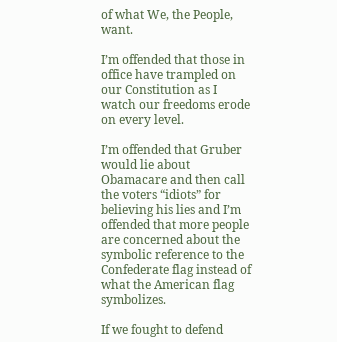of what We, the People, want.

I’m offended that those in office have trampled on our Constitution as I watch our freedoms erode on every level.

I’m offended that Gruber would lie about Obamacare and then call the voters “idiots” for believing his lies and I’m offended that more people are concerned about the symbolic reference to the Confederate flag instead of what the American flag symbolizes.

If we fought to defend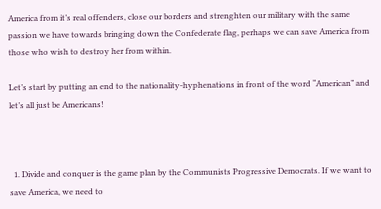America from it’s real offenders, close our borders and strenghten our military with the same passion we have towards bringing down the Confederate flag, perhaps we can save America from those who wish to destroy her from within.

Let’s start by putting an end to the nationality-hyphenations in front of the word “American” and let’s all just be Americans!



  1. Divide and conquer is the game plan by the Communists Progressive Democrats. If we want to save America, we need to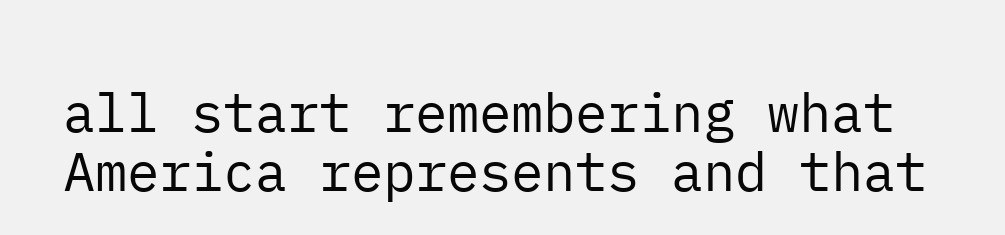all start remembering what America represents and that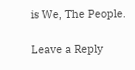is We, The People.

Leave a Reply